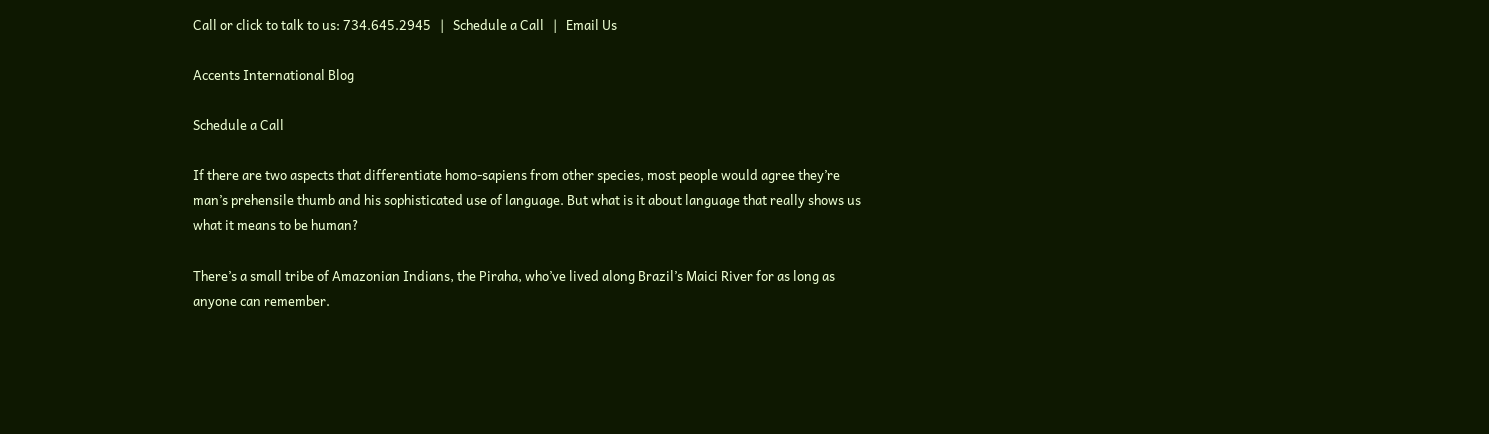Call or click to talk to us: 734.645.2945   |   Schedule a Call   |   Email Us

Accents International Blog

Schedule a Call

If there are two aspects that differentiate homo-sapiens from other species, most people would agree they’re man’s prehensile thumb and his sophisticated use of language. But what is it about language that really shows us what it means to be human?

There’s a small tribe of Amazonian Indians, the Piraha, who’ve lived along Brazil’s Maici River for as long as anyone can remember.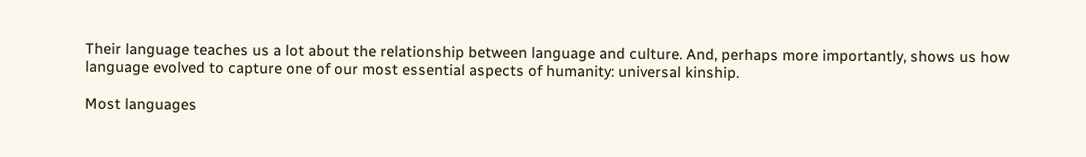Their language teaches us a lot about the relationship between language and culture. And, perhaps more importantly, shows us how language evolved to capture one of our most essential aspects of humanity: universal kinship.

Most languages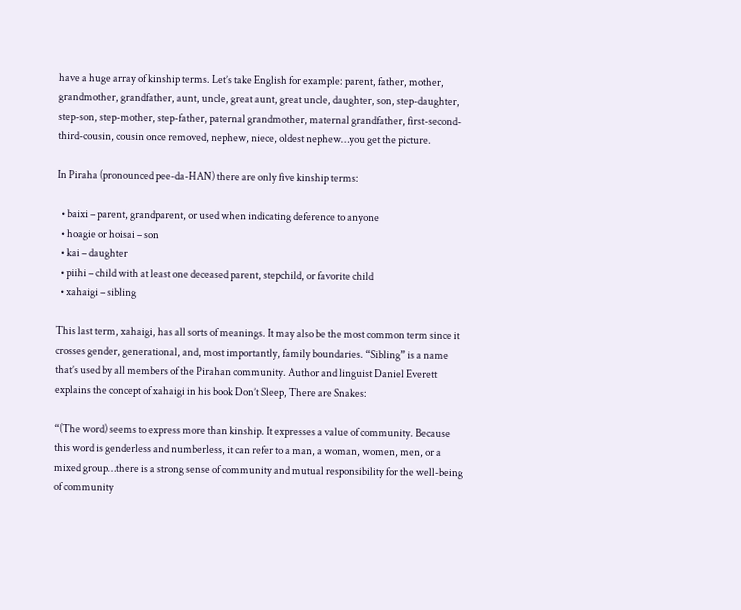have a huge array of kinship terms. Let’s take English for example: parent, father, mother, grandmother, grandfather, aunt, uncle, great aunt, great uncle, daughter, son, step-daughter, step-son, step-mother, step-father, paternal grandmother, maternal grandfather, first-second-third-cousin, cousin once removed, nephew, niece, oldest nephew…you get the picture.

In Piraha (pronounced pee-da-HAN) there are only five kinship terms:

  • baixi – parent, grandparent, or used when indicating deference to anyone
  • hoagie or hoisai – son
  • kai – daughter
  • piihi – child with at least one deceased parent, stepchild, or favorite child
  • xahaigi – sibling

This last term, xahaigi, has all sorts of meanings. It may also be the most common term since it crosses gender, generational, and, most importantly, family boundaries. “Sibling” is a name that’s used by all members of the Pirahan community. Author and linguist Daniel Everett explains the concept of xahaigi in his book Don’t Sleep, There are Snakes:

“(The word) seems to express more than kinship. It expresses a value of community. Because this word is genderless and numberless, it can refer to a man, a woman, women, men, or a mixed group…there is a strong sense of community and mutual responsibility for the well-being of community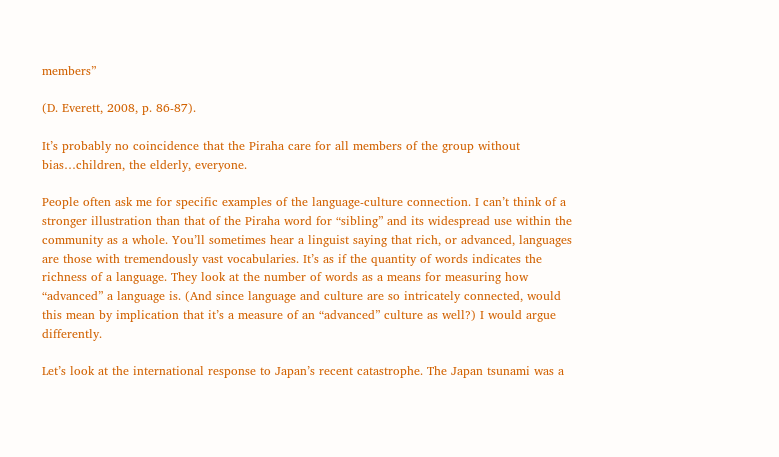members”

(D. Everett, 2008, p. 86-87).

It’s probably no coincidence that the Piraha care for all members of the group without bias…children, the elderly, everyone.

People often ask me for specific examples of the language-culture connection. I can’t think of a stronger illustration than that of the Piraha word for “sibling” and its widespread use within the community as a whole. You’ll sometimes hear a linguist saying that rich, or advanced, languages are those with tremendously vast vocabularies. It’s as if the quantity of words indicates the richness of a language. They look at the number of words as a means for measuring how “advanced” a language is. (And since language and culture are so intricately connected, would this mean by implication that it’s a measure of an “advanced” culture as well?) I would argue differently.

Let’s look at the international response to Japan’s recent catastrophe. The Japan tsunami was a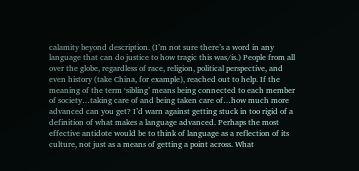calamity beyond description. (I’m not sure there’s a word in any language that can do justice to how tragic this was/is.) People from all over the globe, regardless of race, religion, political perspective, and even history (take China, for example), reached out to help. If the meaning of the term ‘sibling’ means being connected to each member of society…taking care of and being taken care of…how much more advanced can you get? I’d warn against getting stuck in too rigid of a definition of what makes a language advanced. Perhaps the most effective antidote would be to think of language as a reflection of its culture, not just as a means of getting a point across. What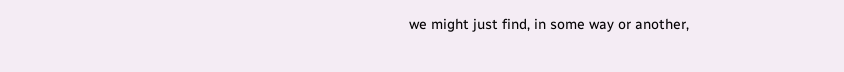we might just find, in some way or another,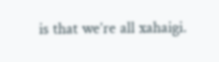is that we’re all xahaigi.